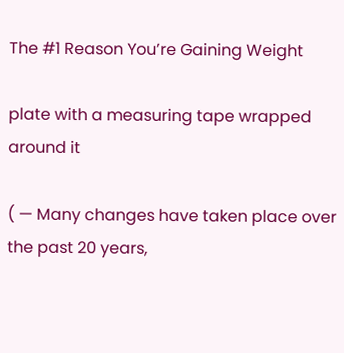The #1 Reason You’re Gaining Weight

plate with a measuring tape wrapped around it

( — Many changes have taken place over the past 20 years,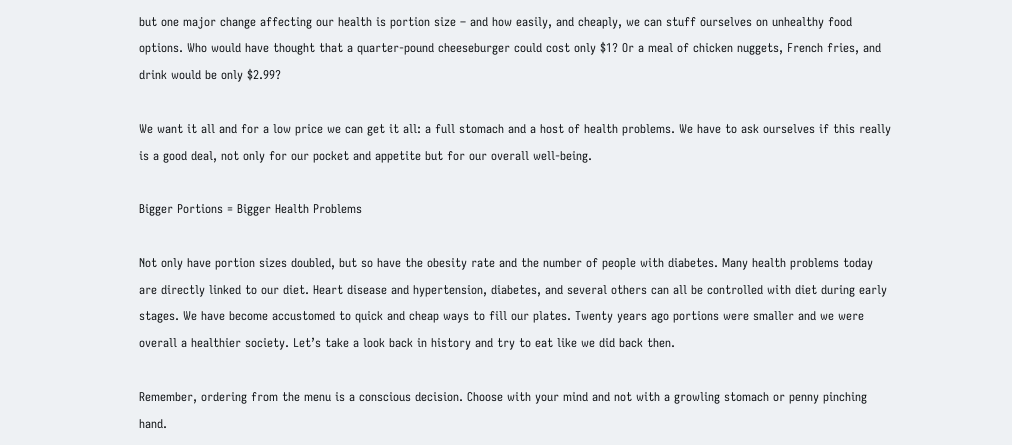but one major change affecting our health is portion size – and how easily, and cheaply, we can stuff ourselves on unhealthy food options. Who would have thought that a quarter-pound cheeseburger could cost only $1? Or a meal of chicken nuggets, French fries, and drink would be only $2.99?

We want it all and for a low price we can get it all: a full stomach and a host of health problems. We have to ask ourselves if this really is a good deal, not only for our pocket and appetite but for our overall well-being.

Bigger Portions = Bigger Health Problems

Not only have portion sizes doubled, but so have the obesity rate and the number of people with diabetes. Many health problems today are directly linked to our diet. Heart disease and hypertension, diabetes, and several others can all be controlled with diet during early stages. We have become accustomed to quick and cheap ways to fill our plates. Twenty years ago portions were smaller and we were overall a healthier society. Let’s take a look back in history and try to eat like we did back then.

Remember, ordering from the menu is a conscious decision. Choose with your mind and not with a growling stomach or penny pinching hand.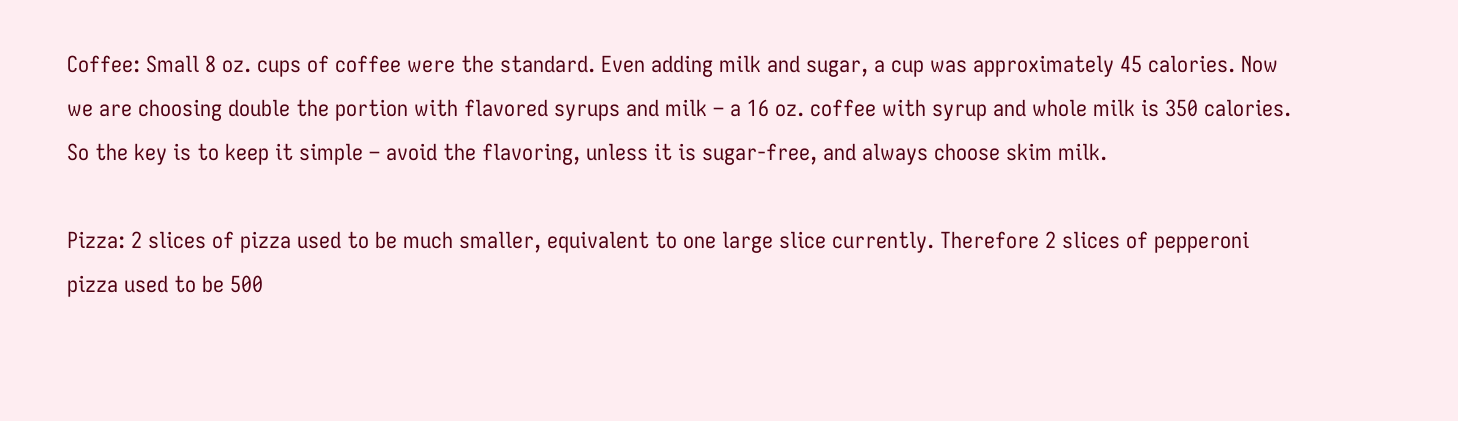Coffee: Small 8 oz. cups of coffee were the standard. Even adding milk and sugar, a cup was approximately 45 calories. Now we are choosing double the portion with flavored syrups and milk – a 16 oz. coffee with syrup and whole milk is 350 calories. So the key is to keep it simple – avoid the flavoring, unless it is sugar-free, and always choose skim milk.

Pizza: 2 slices of pizza used to be much smaller, equivalent to one large slice currently. Therefore 2 slices of pepperoni pizza used to be 500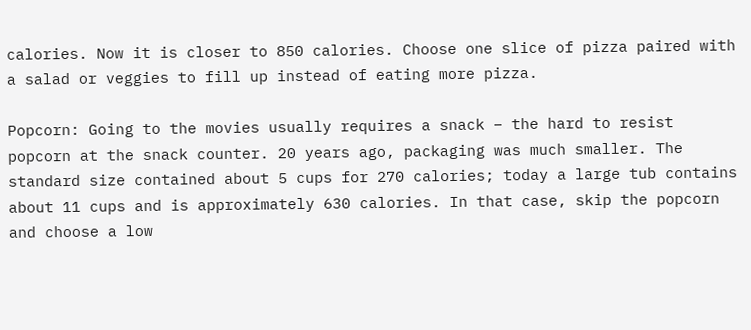calories. Now it is closer to 850 calories. Choose one slice of pizza paired with a salad or veggies to fill up instead of eating more pizza.

Popcorn: Going to the movies usually requires a snack – the hard to resist popcorn at the snack counter. 20 years ago, packaging was much smaller. The standard size contained about 5 cups for 270 calories; today a large tub contains about 11 cups and is approximately 630 calories. In that case, skip the popcorn and choose a low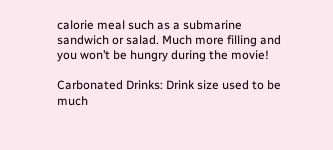calorie meal such as a submarine sandwich or salad. Much more filling and you won’t be hungry during the movie!

Carbonated Drinks: Drink size used to be much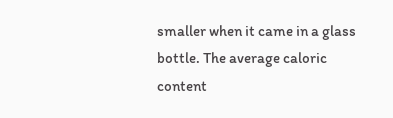smaller when it came in a glass bottle. The average caloric content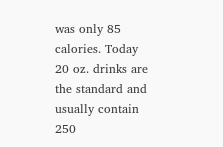was only 85 calories. Today 20 oz. drinks are the standard and usually contain 250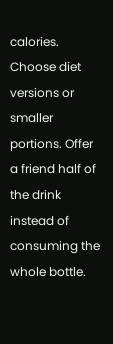calories. Choose diet versions or smaller portions. Offer a friend half of the drink instead of consuming the whole bottle.